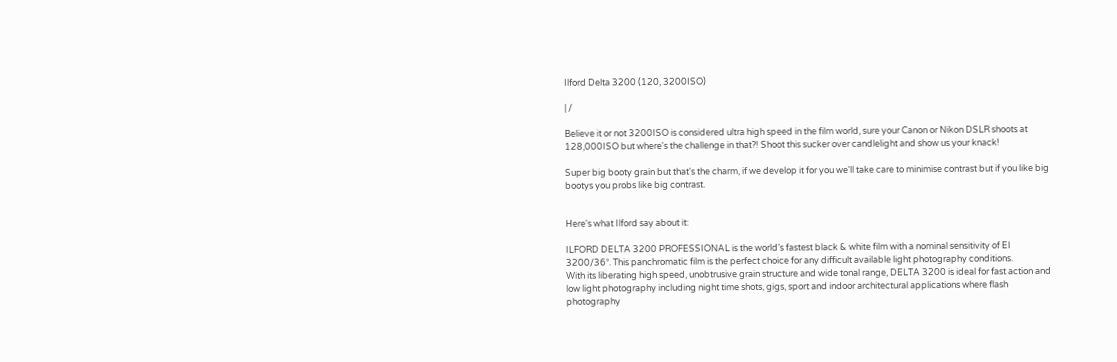Ilford Delta 3200 (120, 3200ISO)

| /

Believe it or not 3200ISO is considered ultra high speed in the film world, sure your Canon or Nikon DSLR shoots at 128,000ISO but where's the challenge in that?! Shoot this sucker over candlelight and show us your knack!

Super big booty grain but that's the charm, if we develop it for you we'll take care to minimise contrast but if you like big bootys you probs like big contrast.


Here's what Ilford say about it:

ILFORD DELTA 3200 PROFESSIONAL is the world’s fastest black & white film with a nominal sensitivity of EI 3200/36°. This panchromatic film is the perfect choice for any difficult available light photography conditions.
With its liberating high speed, unobtrusive grain structure and wide tonal range, DELTA 3200 is ideal for fast action and low light photography including night time shots, gigs, sport and indoor architectural applications where flash photography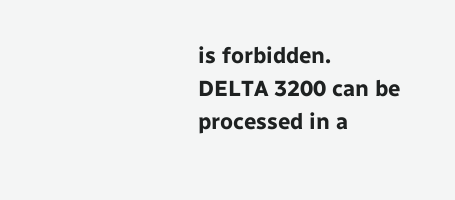is forbidden.
DELTA 3200 can be processed in a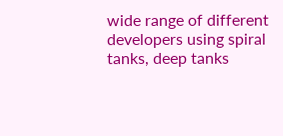wide range of different developers using spiral tanks, deep tanks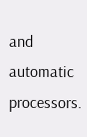and automatic processors.